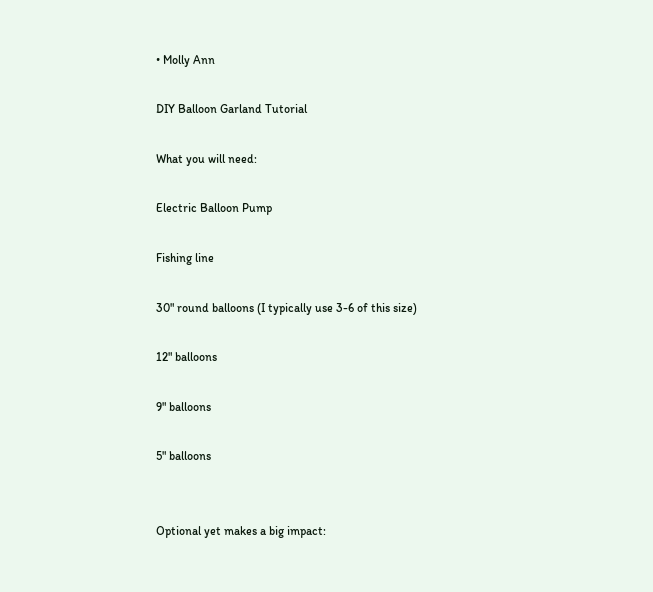• Molly Ann

DIY Balloon Garland Tutorial

What you will need:

Electric Balloon Pump

Fishing line

30" round balloons (I typically use 3-6 of this size)

12" balloons

9" balloons

5" balloons


Optional yet makes a big impact: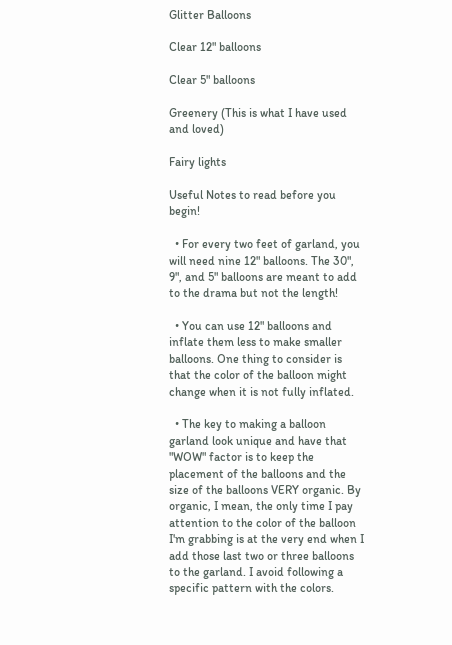Glitter Balloons

Clear 12" balloons

Clear 5" balloons

Greenery (This is what I have used and loved)

Fairy lights

Useful Notes to read before you begin!

  • For every two feet of garland, you will need nine 12" balloons. The 30", 9", and 5" balloons are meant to add to the drama but not the length!

  • You can use 12" balloons and inflate them less to make smaller balloons. One thing to consider is that the color of the balloon might change when it is not fully inflated.

  • The key to making a balloon garland look unique and have that "WOW" factor is to keep the placement of the balloons and the size of the balloons VERY organic. By organic, I mean, the only time I pay attention to the color of the balloon I'm grabbing is at the very end when I add those last two or three balloons to the garland. I avoid following a specific pattern with the colors.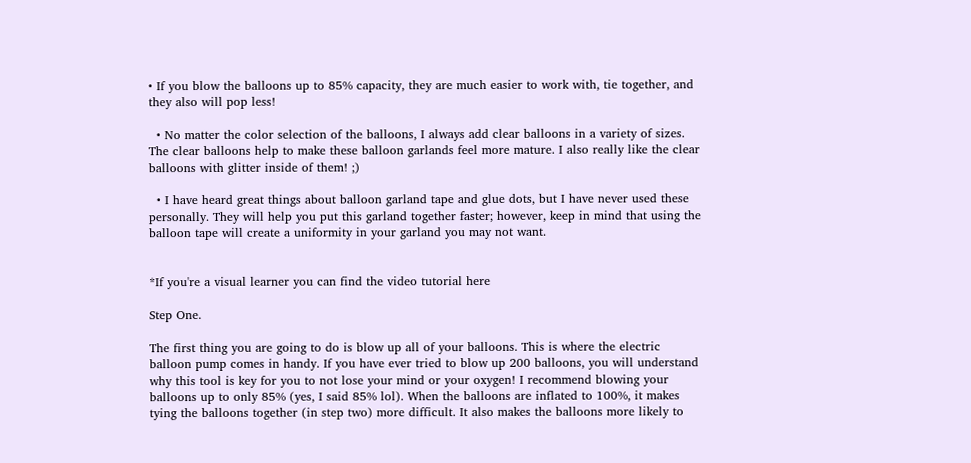• If you blow the balloons up to 85% capacity, they are much easier to work with, tie together, and they also will pop less!

  • No matter the color selection of the balloons, I always add clear balloons in a variety of sizes. The clear balloons help to make these balloon garlands feel more mature. I also really like the clear balloons with glitter inside of them! ;)

  • I have heard great things about balloon garland tape and glue dots, but I have never used these personally. They will help you put this garland together faster; however, keep in mind that using the balloon tape will create a uniformity in your garland you may not want.


*If you're a visual learner you can find the video tutorial here

Step One.

The first thing you are going to do is blow up all of your balloons. This is where the electric balloon pump comes in handy. If you have ever tried to blow up 200 balloons, you will understand why this tool is key for you to not lose your mind or your oxygen! I recommend blowing your balloons up to only 85% (yes, I said 85% lol). When the balloons are inflated to 100%, it makes tying the balloons together (in step two) more difficult. It also makes the balloons more likely to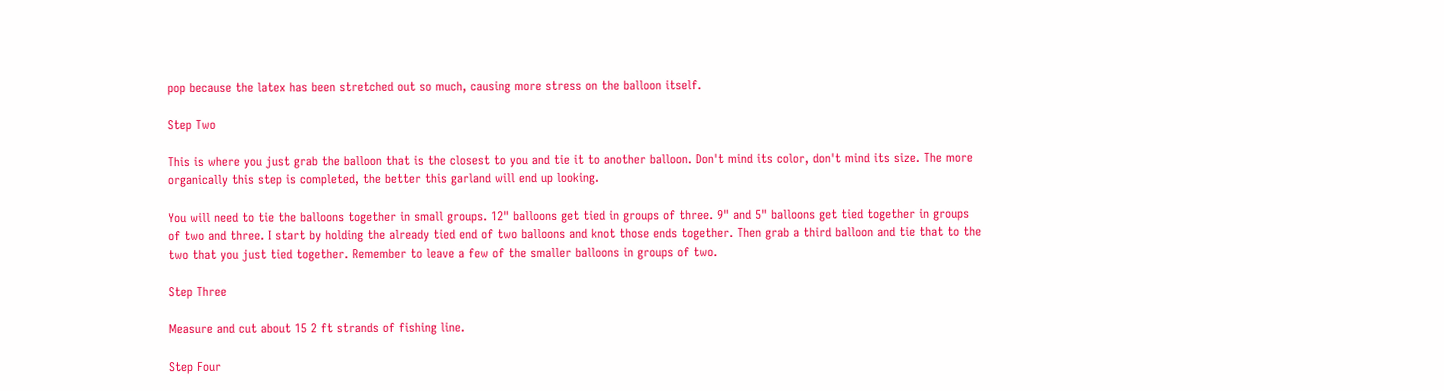pop because the latex has been stretched out so much, causing more stress on the balloon itself.

Step Two

This is where you just grab the balloon that is the closest to you and tie it to another balloon. Don't mind its color, don't mind its size. The more organically this step is completed, the better this garland will end up looking.

You will need to tie the balloons together in small groups. 12" balloons get tied in groups of three. 9" and 5" balloons get tied together in groups of two and three. I start by holding the already tied end of two balloons and knot those ends together. Then grab a third balloon and tie that to the two that you just tied together. Remember to leave a few of the smaller balloons in groups of two.

Step Three

Measure and cut about 15 2 ft strands of fishing line.

Step Four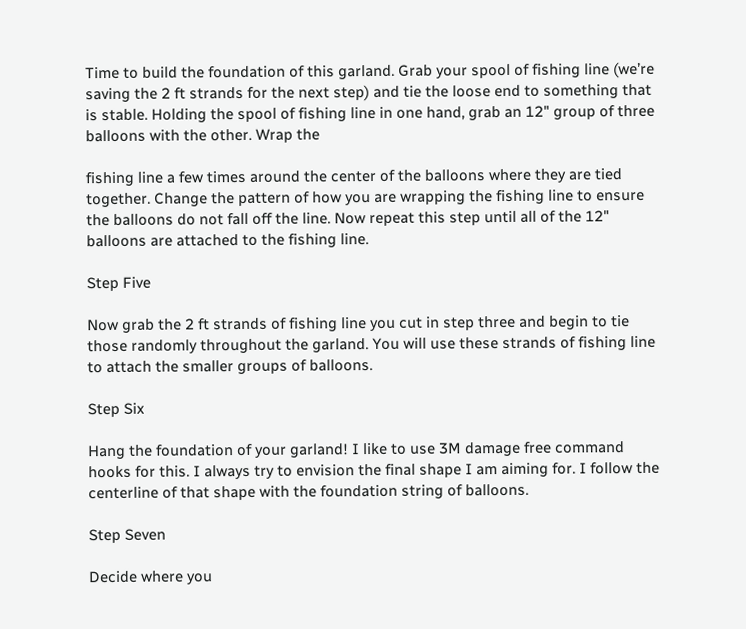Time to build the foundation of this garland. Grab your spool of fishing line (we’re saving the 2 ft strands for the next step) and tie the loose end to something that is stable. Holding the spool of fishing line in one hand, grab an 12" group of three balloons with the other. Wrap the

fishing line a few times around the center of the balloons where they are tied together. Change the pattern of how you are wrapping the fishing line to ensure the balloons do not fall off the line. Now repeat this step until all of the 12" balloons are attached to the fishing line.

Step Five

Now grab the 2 ft strands of fishing line you cut in step three and begin to tie those randomly throughout the garland. You will use these strands of fishing line to attach the smaller groups of balloons.

Step Six

Hang the foundation of your garland! I like to use 3M damage free command hooks for this. I always try to envision the final shape I am aiming for. I follow the centerline of that shape with the foundation string of balloons.

Step Seven

Decide where you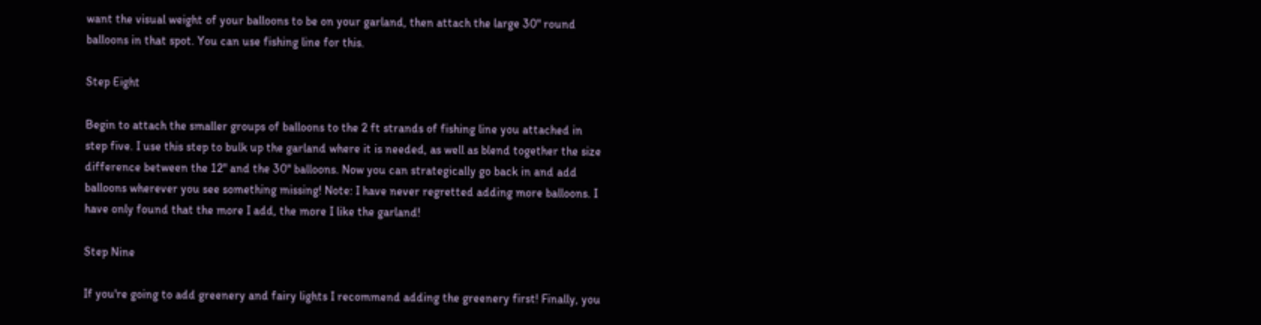want the visual weight of your balloons to be on your garland, then attach the large 30" round balloons in that spot. You can use fishing line for this.

Step Eight

Begin to attach the smaller groups of balloons to the 2 ft strands of fishing line you attached in step five. I use this step to bulk up the garland where it is needed, as well as blend together the size difference between the 12" and the 30" balloons. Now you can strategically go back in and add balloons wherever you see something missing! Note: I have never regretted adding more balloons. I have only found that the more I add, the more I like the garland!

Step Nine

If you're going to add greenery and fairy lights I recommend adding the greenery first! Finally, you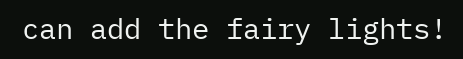can add the fairy lights!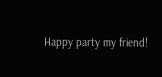Happy party my friend!